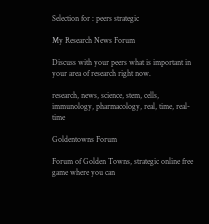Selection for : peers strategic

My Research News Forum

Discuss with your peers what is important in your area of research right now.

research, news, science, stem, cells, immunology, pharmacology, real, time, real-time

Goldentowns Forum

Forum of Golden Towns, strategic online free game where you can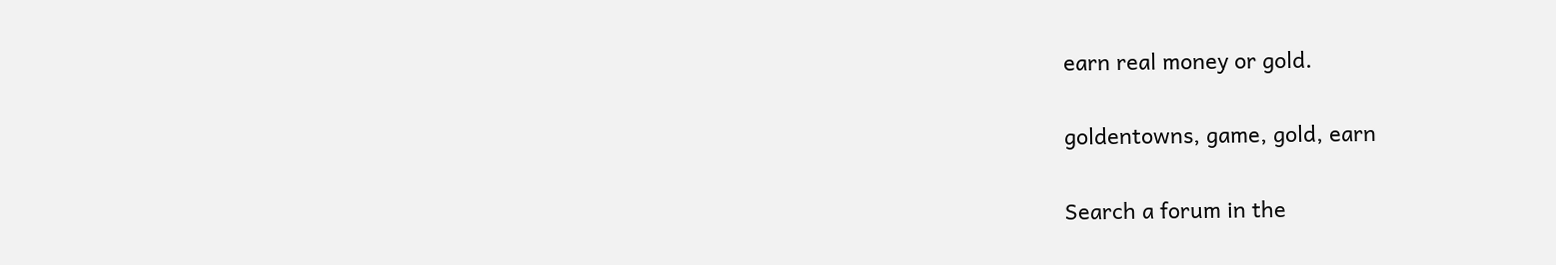earn real money or gold.

goldentowns, game, gold, earn

Search a forum in the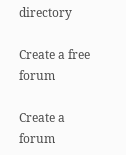directory

Create a free forum

Create a forum